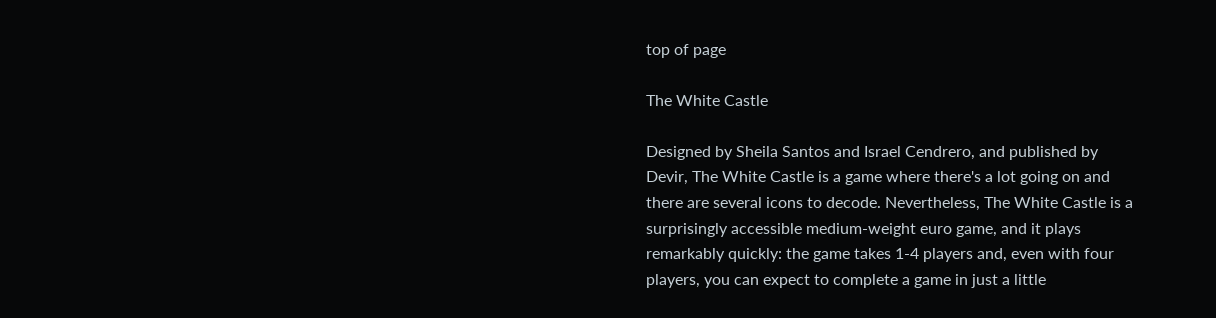top of page

The White Castle

Designed by Sheila Santos and Israel Cendrero, and published by Devir, The White Castle is a game where there's a lot going on and there are several icons to decode. Nevertheless, The White Castle is a surprisingly accessible medium-weight euro game, and it plays remarkably quickly: the game takes 1-4 players and, even with four players, you can expect to complete a game in just a little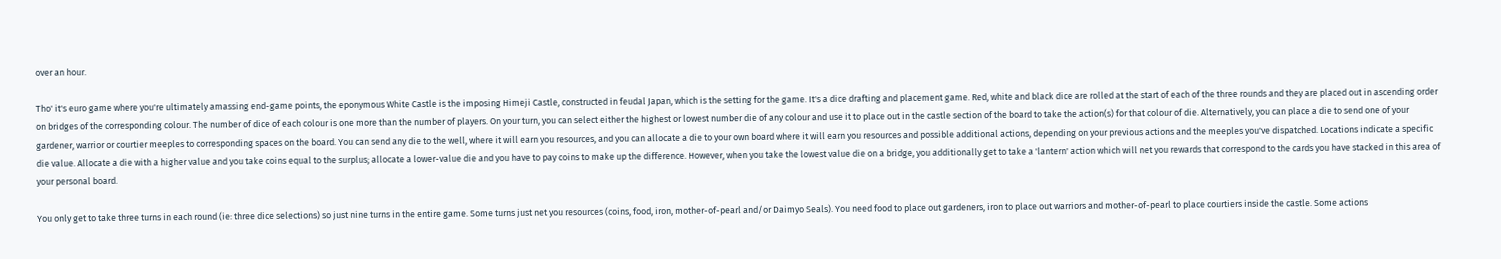over an hour.

Tho' it's euro game where you're ultimately amassing end-game points, the eponymous White Castle is the imposing Himeji Castle, constructed in feudal Japan, which is the setting for the game. It's a dice drafting and placement game. Red, white and black dice are rolled at the start of each of the three rounds and they are placed out in ascending order on bridges of the corresponding colour. The number of dice of each colour is one more than the number of players. On your turn, you can select either the highest or lowest number die of any colour and use it to place out in the castle section of the board to take the action(s) for that colour of die. Alternatively, you can place a die to send one of your gardener, warrior or courtier meeples to corresponding spaces on the board. You can send any die to the well, where it will earn you resources, and you can allocate a die to your own board where it will earn you resources and possible additional actions, depending on your previous actions and the meeples you've dispatched. Locations indicate a specific die value. Allocate a die with a higher value and you take coins equal to the surplus; allocate a lower-value die and you have to pay coins to make up the difference. However, when you take the lowest value die on a bridge, you additionally get to take a 'lantern' action which will net you rewards that correspond to the cards you have stacked in this area of your personal board.

You only get to take three turns in each round (ie: three dice selections) so just nine turns in the entire game. Some turns just net you resources (coins, food, iron, mother-of-pearl and/or Daimyo Seals). You need food to place out gardeners, iron to place out warriors and mother-of-pearl to place courtiers inside the castle. Some actions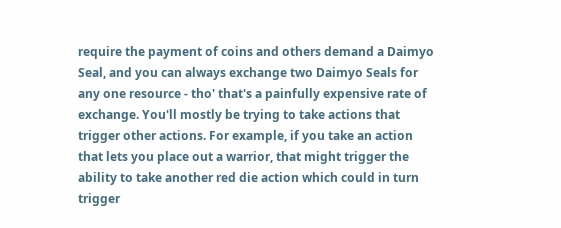require the payment of coins and others demand a Daimyo Seal, and you can always exchange two Daimyo Seals for any one resource - tho' that's a painfully expensive rate of exchange. You'll mostly be trying to take actions that trigger other actions. For example, if you take an action that lets you place out a warrior, that might trigger the ability to take another red die action which could in turn trigger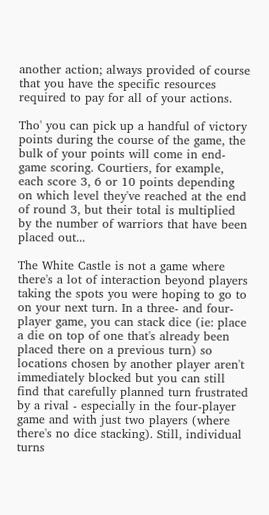another action; always provided of course that you have the specific resources required to pay for all of your actions.

Tho' you can pick up a handful of victory points during the course of the game, the bulk of your points will come in end-game scoring. Courtiers, for example, each score 3, 6 or 10 points depending on which level they've reached at the end of round 3, but their total is multiplied by the number of warriors that have been placed out...

The White Castle is not a game where there's a lot of interaction beyond players taking the spots you were hoping to go to on your next turn. In a three- and four-player game, you can stack dice (ie: place a die on top of one that's already been placed there on a previous turn) so locations chosen by another player aren't immediately blocked but you can still find that carefully planned turn frustrated by a rival - especially in the four-player game and with just two players (where there's no dice stacking). Still, individual turns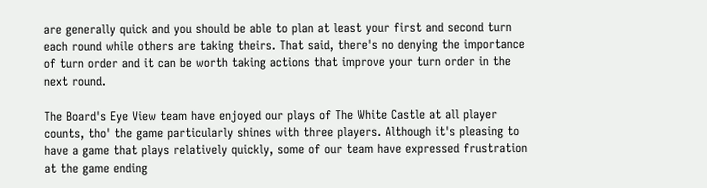are generally quick and you should be able to plan at least your first and second turn each round while others are taking theirs. That said, there's no denying the importance of turn order and it can be worth taking actions that improve your turn order in the next round.

The Board's Eye View team have enjoyed our plays of The White Castle at all player counts, tho' the game particularly shines with three players. Although it's pleasing to have a game that plays relatively quickly, some of our team have expressed frustration at the game ending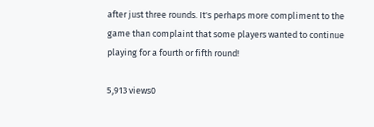after just three rounds. It's perhaps more compliment to the game than complaint that some players wanted to continue playing for a fourth or fifth round!

5,913 views0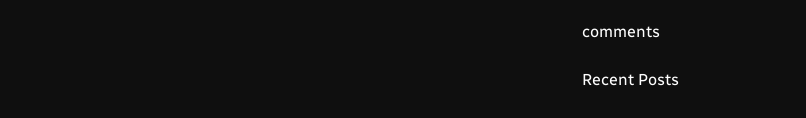comments

Recent Posts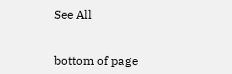See All


bottom of page